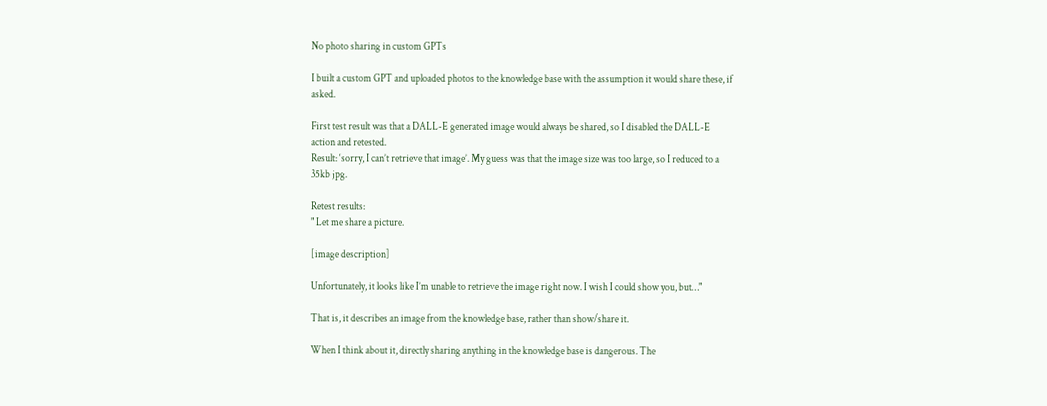No photo sharing in custom GPTs

I built a custom GPT and uploaded photos to the knowledge base with the assumption it would share these, if asked.

First test result was that a DALL-E generated image would always be shared, so I disabled the DALL-E action and retested.
Result: ‘sorry, I can’t retrieve that image’. My guess was that the image size was too large, so I reduced to a 35kb jpg.

Retest results:
" Let me share a picture.

[image description]

Unfortunately, it looks like I’m unable to retrieve the image right now. I wish I could show you, but…"

That is, it describes an image from the knowledge base, rather than show/share it.

When I think about it, directly sharing anything in the knowledge base is dangerous. The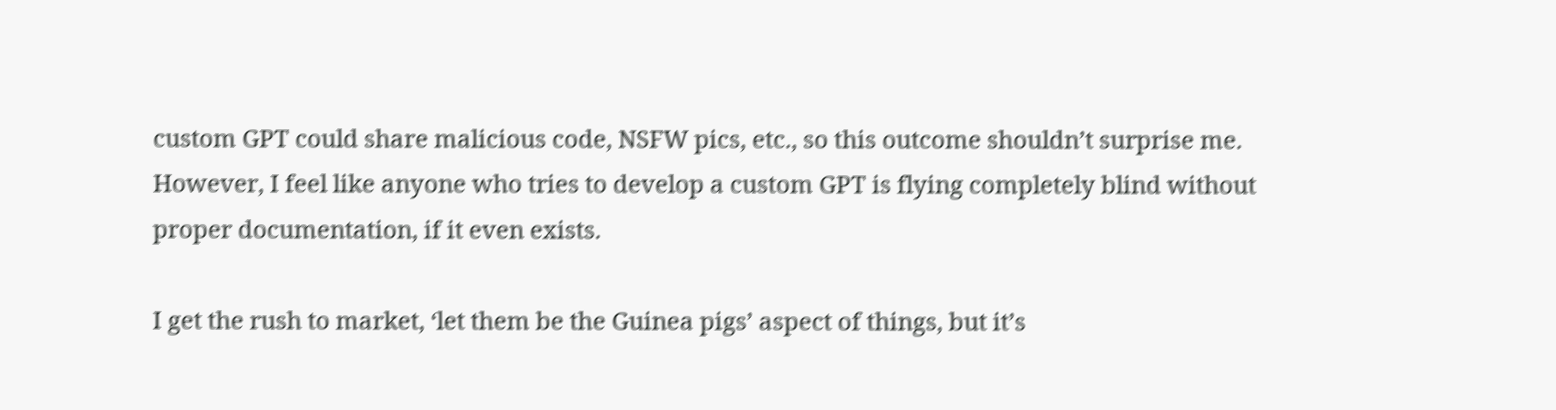custom GPT could share malicious code, NSFW pics, etc., so this outcome shouldn’t surprise me. However, I feel like anyone who tries to develop a custom GPT is flying completely blind without proper documentation, if it even exists.

I get the rush to market, ‘let them be the Guinea pigs’ aspect of things, but it’s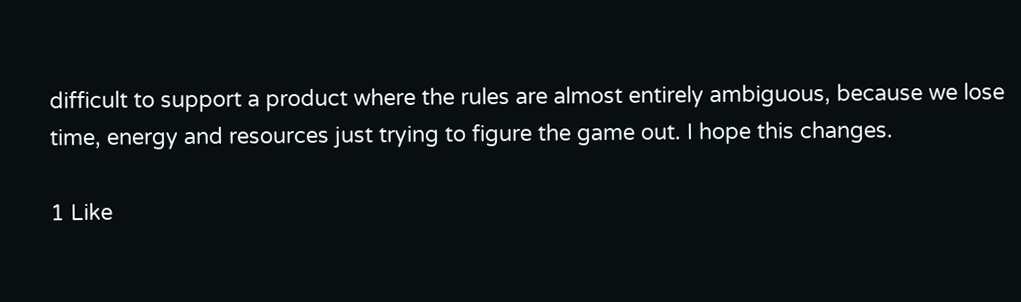difficult to support a product where the rules are almost entirely ambiguous, because we lose time, energy and resources just trying to figure the game out. I hope this changes.

1 Like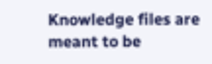Knowledge files are meant to be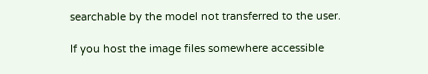searchable by the model not transferred to the user.

If you host the image files somewhere accessible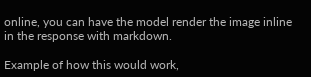online, you can have the model render the image inline in the response with markdown.

Example of how this would work,